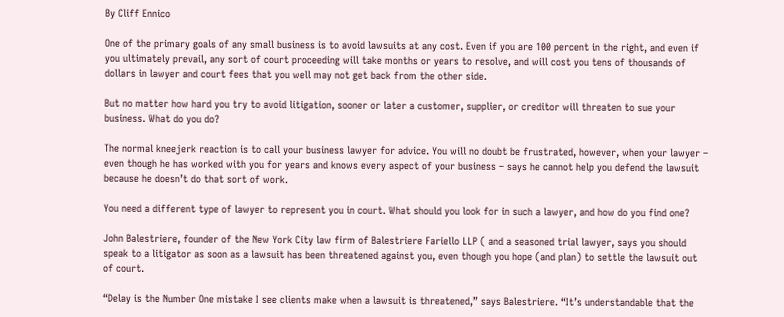By Cliff Ennico

One of the primary goals of any small business is to avoid lawsuits at any cost. Even if you are 100 percent in the right, and even if you ultimately prevail, any sort of court proceeding will take months or years to resolve, and will cost you tens of thousands of dollars in lawyer and court fees that you well may not get back from the other side.

But no matter how hard you try to avoid litigation, sooner or later a customer, supplier, or creditor will threaten to sue your business. What do you do?

The normal kneejerk reaction is to call your business lawyer for advice. You will no doubt be frustrated, however, when your lawyer – even though he has worked with you for years and knows every aspect of your business – says he cannot help you defend the lawsuit because he doesn’t do that sort of work.

You need a different type of lawyer to represent you in court. What should you look for in such a lawyer, and how do you find one?

John Balestriere, founder of the New York City law firm of Balestriere Fariello LLP ( and a seasoned trial lawyer, says you should speak to a litigator as soon as a lawsuit has been threatened against you, even though you hope (and plan) to settle the lawsuit out of court.

“Delay is the Number One mistake I see clients make when a lawsuit is threatened,” says Balestriere. “It’s understandable that the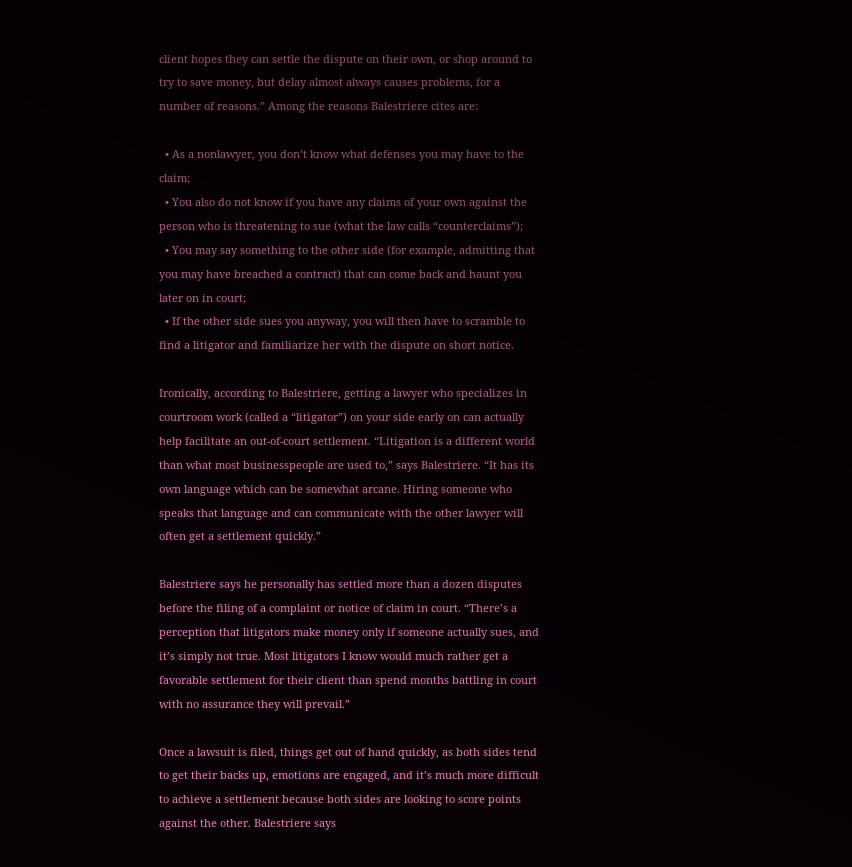client hopes they can settle the dispute on their own, or shop around to try to save money, but delay almost always causes problems, for a number of reasons.” Among the reasons Balestriere cites are:

  • As a nonlawyer, you don’t know what defenses you may have to the claim;
  • You also do not know if you have any claims of your own against the person who is threatening to sue (what the law calls “counterclaims”);
  • You may say something to the other side (for example, admitting that you may have breached a contract) that can come back and haunt you later on in court;
  • If the other side sues you anyway, you will then have to scramble to find a litigator and familiarize her with the dispute on short notice.

Ironically, according to Balestriere, getting a lawyer who specializes in courtroom work (called a “litigator”) on your side early on can actually help facilitate an out-of-court settlement. “Litigation is a different world than what most businesspeople are used to,” says Balestriere. “It has its own language which can be somewhat arcane. Hiring someone who speaks that language and can communicate with the other lawyer will often get a settlement quickly.”

Balestriere says he personally has settled more than a dozen disputes before the filing of a complaint or notice of claim in court. “There’s a perception that litigators make money only if someone actually sues, and it’s simply not true. Most litigators I know would much rather get a favorable settlement for their client than spend months battling in court with no assurance they will prevail.”

Once a lawsuit is filed, things get out of hand quickly, as both sides tend to get their backs up, emotions are engaged, and it’s much more difficult to achieve a settlement because both sides are looking to score points against the other. Balestriere says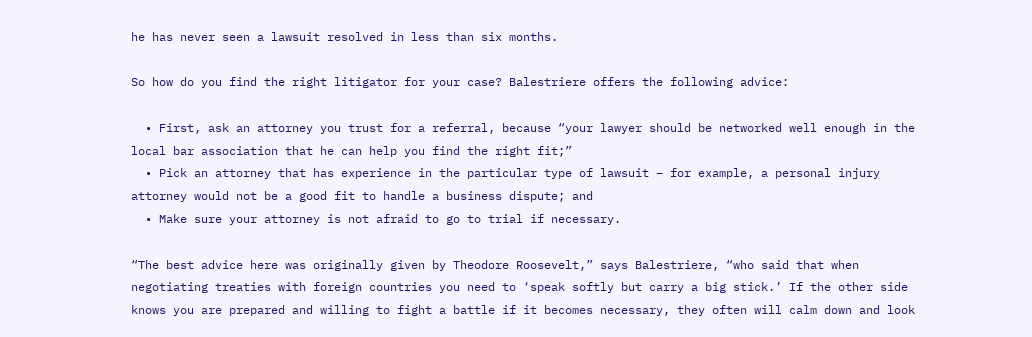he has never seen a lawsuit resolved in less than six months.

So how do you find the right litigator for your case? Balestriere offers the following advice:

  • First, ask an attorney you trust for a referral, because “your lawyer should be networked well enough in the local bar association that he can help you find the right fit;”
  • Pick an attorney that has experience in the particular type of lawsuit – for example, a personal injury attorney would not be a good fit to handle a business dispute; and
  • Make sure your attorney is not afraid to go to trial if necessary.

“The best advice here was originally given by Theodore Roosevelt,” says Balestriere, “who said that when negotiating treaties with foreign countries you need to ‘speak softly but carry a big stick.’ If the other side knows you are prepared and willing to fight a battle if it becomes necessary, they often will calm down and look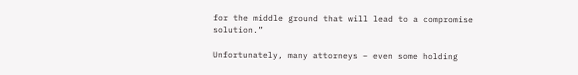for the middle ground that will lead to a compromise solution.”

Unfortunately, many attorneys – even some holding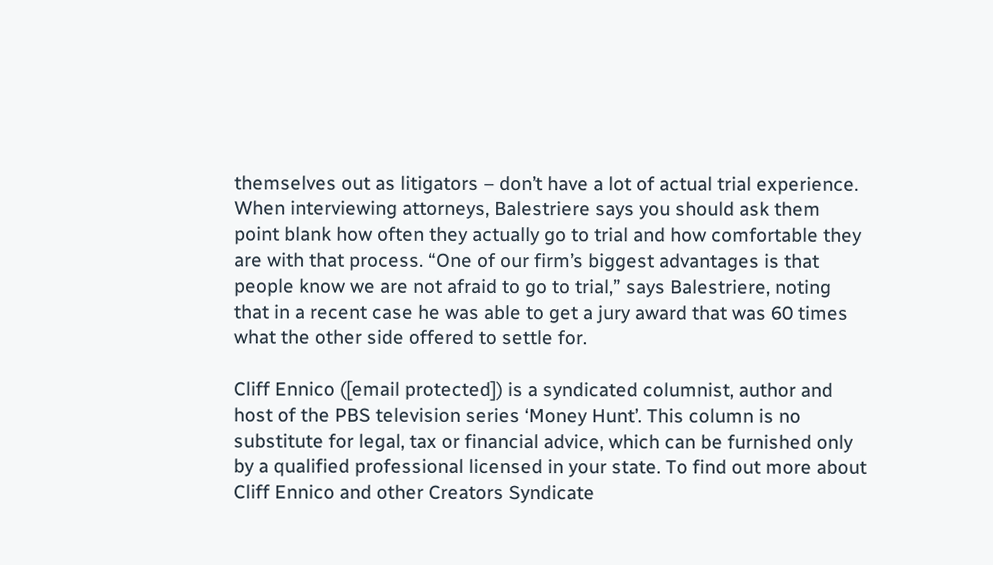themselves out as litigators – don’t have a lot of actual trial experience. When interviewing attorneys, Balestriere says you should ask them point blank how often they actually go to trial and how comfortable they are with that process. “One of our firm’s biggest advantages is that people know we are not afraid to go to trial,” says Balestriere, noting that in a recent case he was able to get a jury award that was 60 times what the other side offered to settle for.

Cliff Ennico ([email protected]) is a syndicated columnist, author and host of the PBS television series ‘Money Hunt’. This column is no substitute for legal, tax or financial advice, which can be furnished only by a qualified professional licensed in your state. To find out more about Cliff Ennico and other Creators Syndicate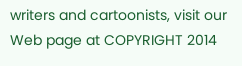writers and cartoonists, visit our Web page at COPYRIGHT 2014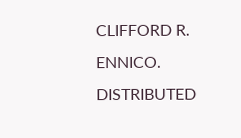CLIFFORD R. ENNICO. DISTRIBUTED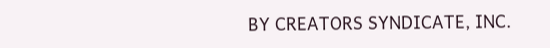BY CREATORS SYNDICATE, INC.